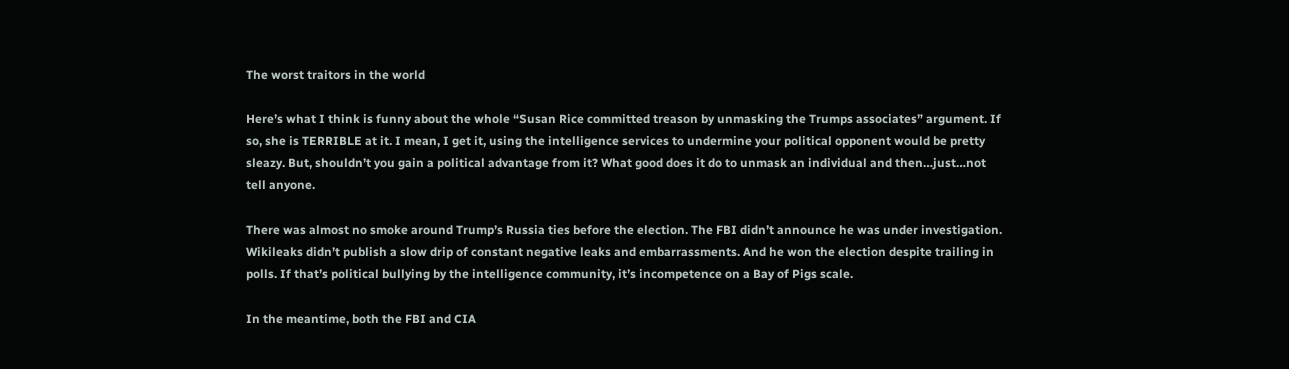The worst traitors in the world

Here’s what I think is funny about the whole “Susan Rice committed treason by unmasking the Trumps associates” argument. If so, she is TERRIBLE at it. I mean, I get it, using the intelligence services to undermine your political opponent would be pretty sleazy. But, shouldn’t you gain a political advantage from it? What good does it do to unmask an individual and then…just…not tell anyone.

There was almost no smoke around Trump’s Russia ties before the election. The FBI didn’t announce he was under investigation. Wikileaks didn’t publish a slow drip of constant negative leaks and embarrassments. And he won the election despite trailing in polls. If that’s political bullying by the intelligence community, it’s incompetence on a Bay of Pigs scale.

In the meantime, both the FBI and CIA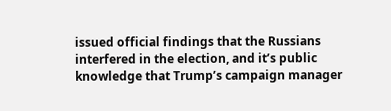issued official findings that the Russians interfered in the election, and it’s public knowledge that Trump’s campaign manager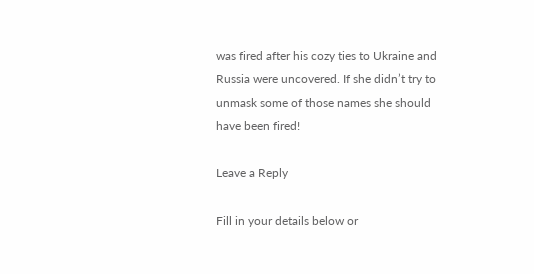was fired after his cozy ties to Ukraine and Russia were uncovered. If she didn’t try to unmask some of those names she should have been fired!

Leave a Reply

Fill in your details below or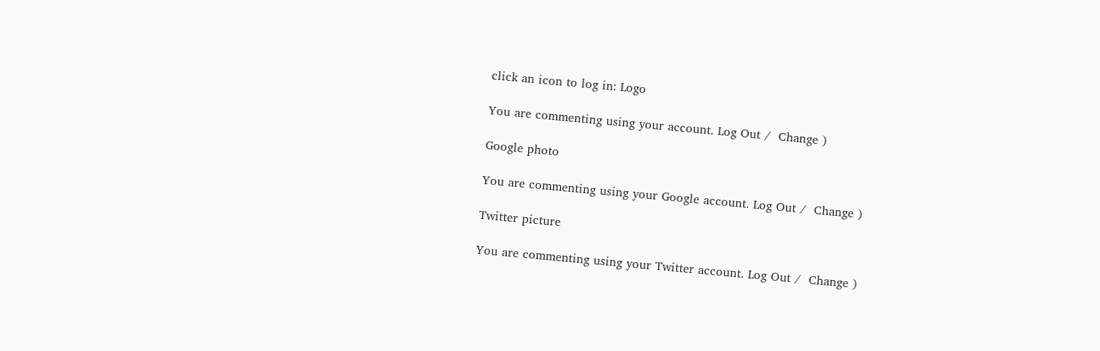click an icon to log in: Logo

You are commenting using your account. Log Out /  Change )

Google photo

You are commenting using your Google account. Log Out /  Change )

Twitter picture

You are commenting using your Twitter account. Log Out /  Change )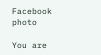Facebook photo

You are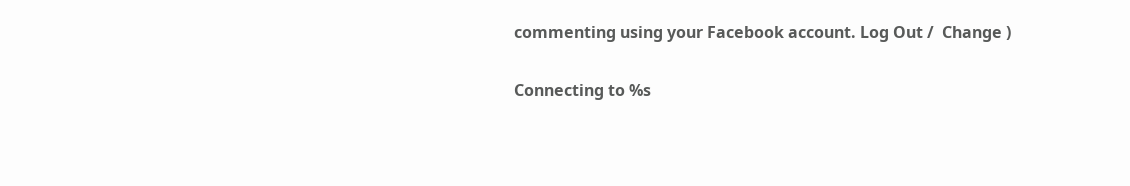commenting using your Facebook account. Log Out /  Change )

Connecting to %s